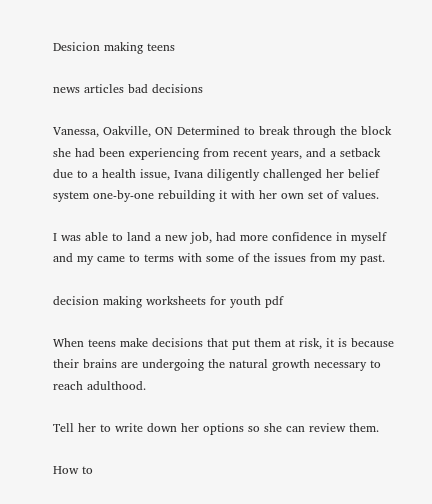Desicion making teens

news articles bad decisions

Vanessa, Oakville, ON Determined to break through the block she had been experiencing from recent years, and a setback due to a health issue, Ivana diligently challenged her belief system one-by-one rebuilding it with her own set of values.

I was able to land a new job, had more confidence in myself and my came to terms with some of the issues from my past.

decision making worksheets for youth pdf

When teens make decisions that put them at risk, it is because their brains are undergoing the natural growth necessary to reach adulthood.

Tell her to write down her options so she can review them.

How to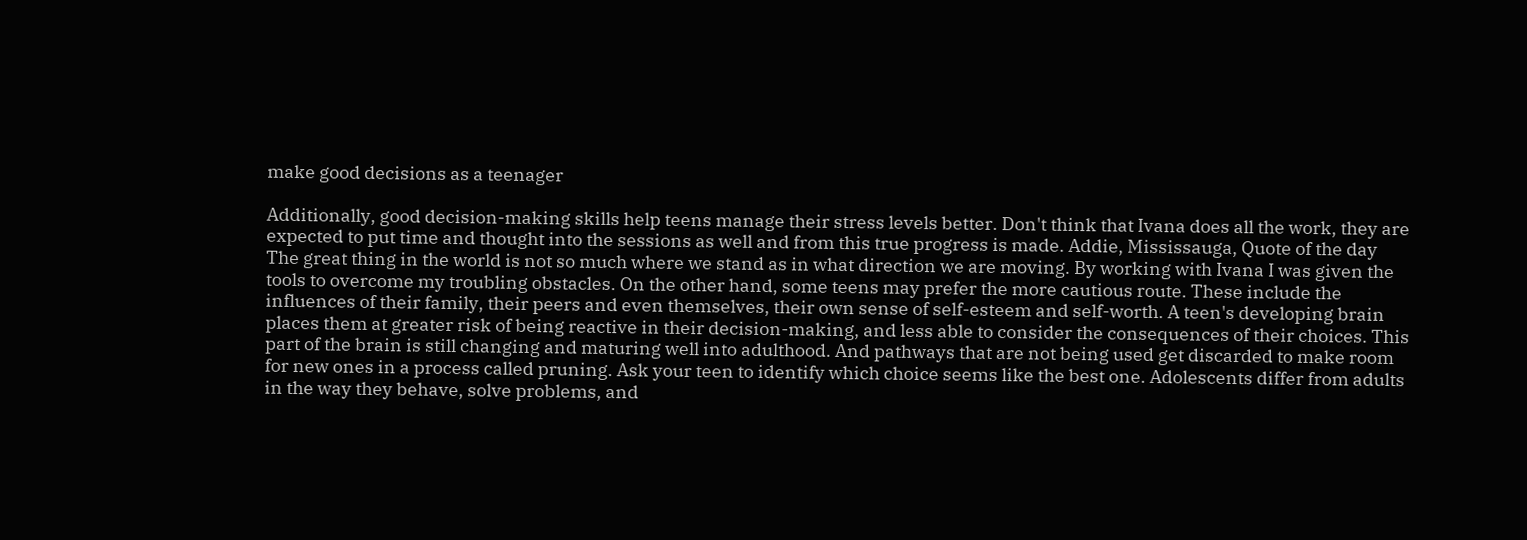make good decisions as a teenager

Additionally, good decision-making skills help teens manage their stress levels better. Don't think that Ivana does all the work, they are expected to put time and thought into the sessions as well and from this true progress is made. Addie, Mississauga, Quote of the day The great thing in the world is not so much where we stand as in what direction we are moving. By working with Ivana I was given the tools to overcome my troubling obstacles. On the other hand, some teens may prefer the more cautious route. These include the influences of their family, their peers and even themselves, their own sense of self-esteem and self-worth. A teen's developing brain places them at greater risk of being reactive in their decision-making, and less able to consider the consequences of their choices. This part of the brain is still changing and maturing well into adulthood. And pathways that are not being used get discarded to make room for new ones in a process called pruning. Ask your teen to identify which choice seems like the best one. Adolescents differ from adults in the way they behave, solve problems, and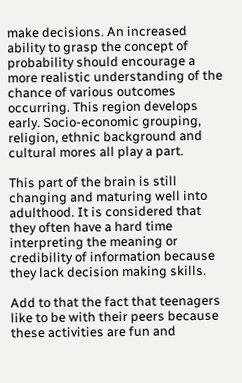make decisions. An increased ability to grasp the concept of probability should encourage a more realistic understanding of the chance of various outcomes occurring. This region develops early. Socio-economic grouping, religion, ethnic background and cultural mores all play a part.

This part of the brain is still changing and maturing well into adulthood. It is considered that they often have a hard time interpreting the meaning or credibility of information because they lack decision making skills.

Add to that the fact that teenagers like to be with their peers because these activities are fun and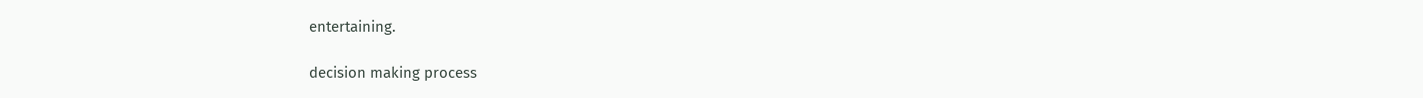entertaining.

decision making process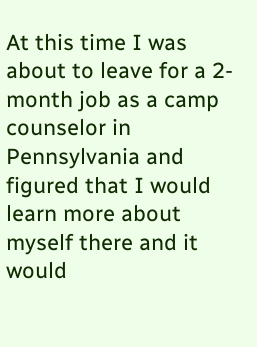At this time I was about to leave for a 2-month job as a camp counselor in Pennsylvania and figured that I would learn more about myself there and it would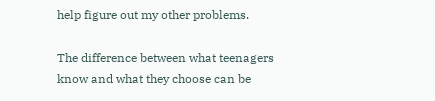help figure out my other problems.

The difference between what teenagers know and what they choose can be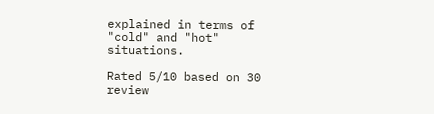explained in terms of "cold" and "hot" situations.

Rated 5/10 based on 30 review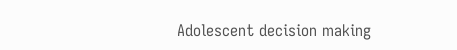Adolescent decision making